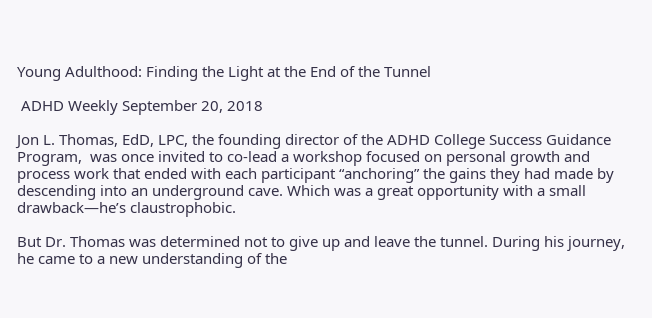Young Adulthood: Finding the Light at the End of the Tunnel

 ADHD Weekly September 20, 2018

Jon L. Thomas, EdD, LPC, the founding director of the ADHD College Success Guidance Program,  was once invited to co-lead a workshop focused on personal growth and process work that ended with each participant “anchoring” the gains they had made by descending into an underground cave. Which was a great opportunity with a small drawback—he’s claustrophobic.

But Dr. Thomas was determined not to give up and leave the tunnel. During his journey, he came to a new understanding of the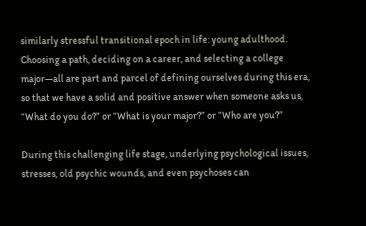similarly stressful transitional epoch in life: young adulthood. Choosing a path, deciding on a career, and selecting a college major—all are part and parcel of defining ourselves during this era, so that we have a solid and positive answer when someone asks us, “What do you do?” or “What is your major?” or “Who are you?”

During this challenging life stage, underlying psychological issues, stresses, old psychic wounds, and even psychoses can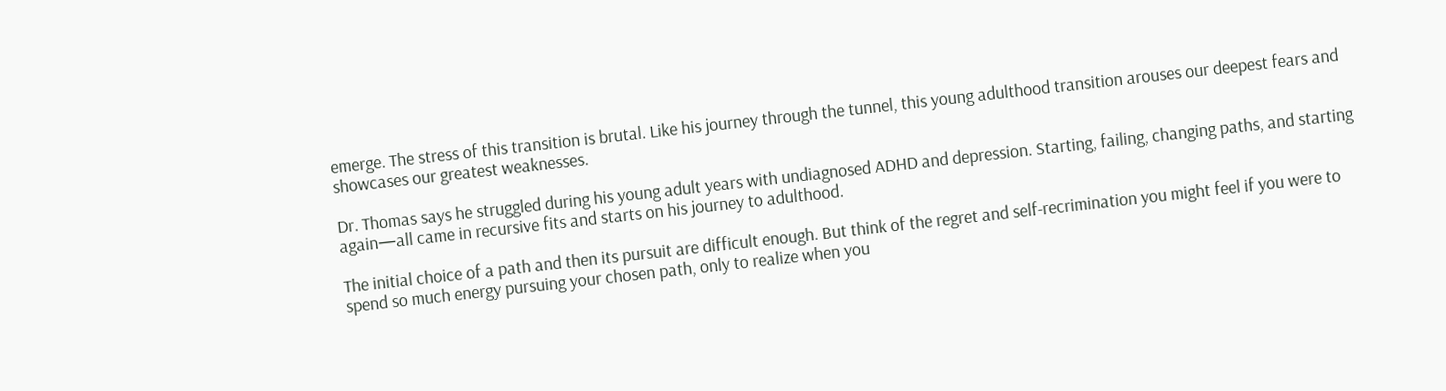emerge. The stress of this transition is brutal. Like his journey through the tunnel, this young adulthood transition arouses our deepest fears and showcases our greatest weaknesses.

Dr. Thomas says he struggled during his young adult years with undiagnosed ADHD and depression. Starting, failing, changing paths, and starting again—all came in recursive fits and starts on his journey to adulthood.

The initial choice of a path and then its pursuit are difficult enough. But think of the regret and self-recrimination you might feel if you were to spend so much energy pursuing your chosen path, only to realize when you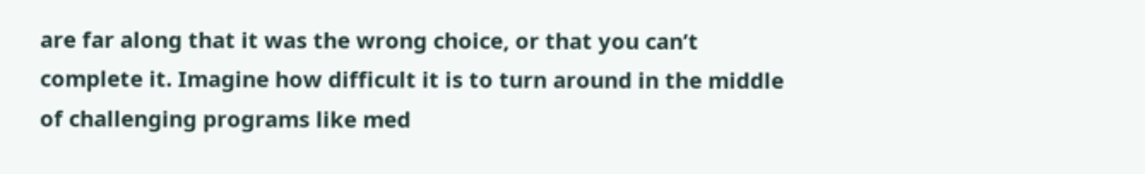are far along that it was the wrong choice, or that you can’t complete it. Imagine how difficult it is to turn around in the middle of challenging programs like med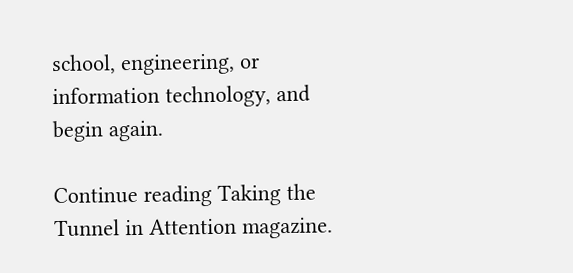school, engineering, or information technology, and begin again.

Continue reading Taking the Tunnel in Attention magazine.